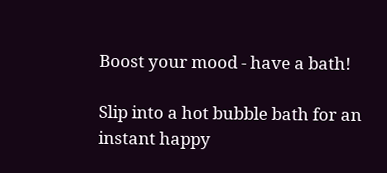Boost your mood - have a bath!

Slip into a hot bubble bath for an instant happy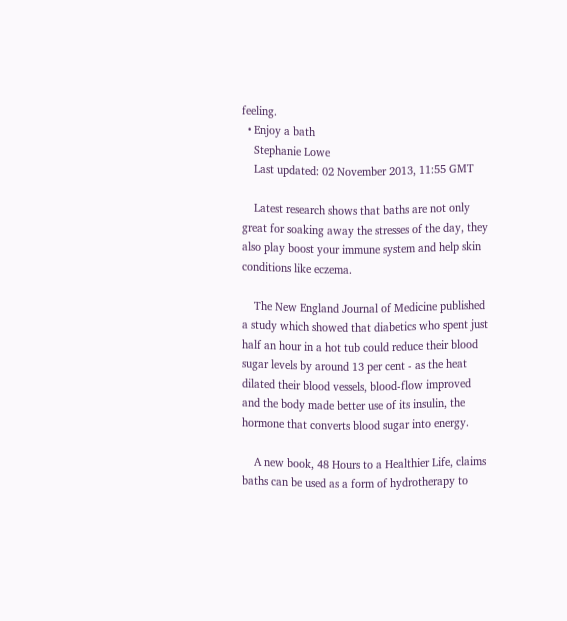feeling.
  • Enjoy a bath
    Stephanie Lowe
    Last updated: 02 November 2013, 11:55 GMT

    Latest research shows that baths are not only great for soaking away the stresses of the day, they also play boost your immune system and help skin conditions like eczema.

    The New England Journal of Medicine published a study which showed that diabetics who spent just half an hour in a hot tub could reduce their blood sugar levels by around 13 per cent - as the heat dilated their blood vessels, blood-flow improved and the body made better use of its insulin, the hormone that converts blood sugar into energy.

    A new book, 48 Hours to a Healthier Life, claims baths can be used as a form of hydrotherapy to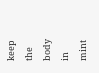keep the body in mint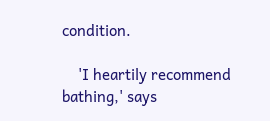condition.

    'I heartily recommend bathing,' says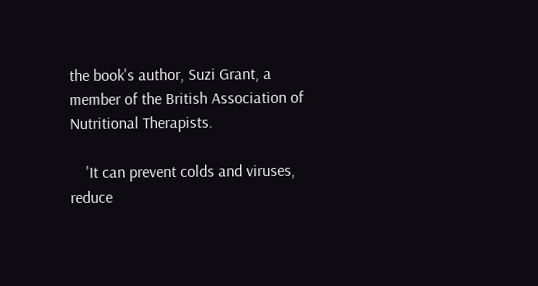the book's author, Suzi Grant, a member of the British Association of Nutritional Therapists.

    'It can prevent colds and viruses, reduce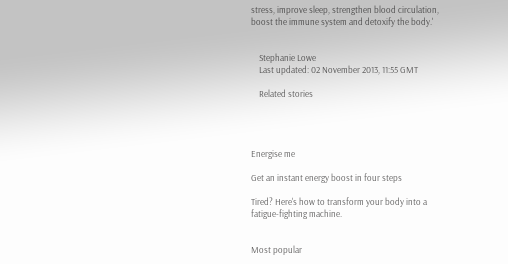stress, improve sleep, strengthen blood circulation, boost the immune system and detoxify the body.'


    Stephanie Lowe
    Last updated: 02 November 2013, 11:55 GMT

    Related stories




Energise me

Get an instant energy boost in four steps

Tired? Here's how to transform your body into a fatigue-fighting machine.


Most popular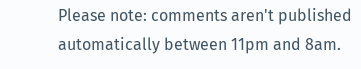Please note: comments aren't published automatically between 11pm and 8am.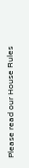Please read our House Rules